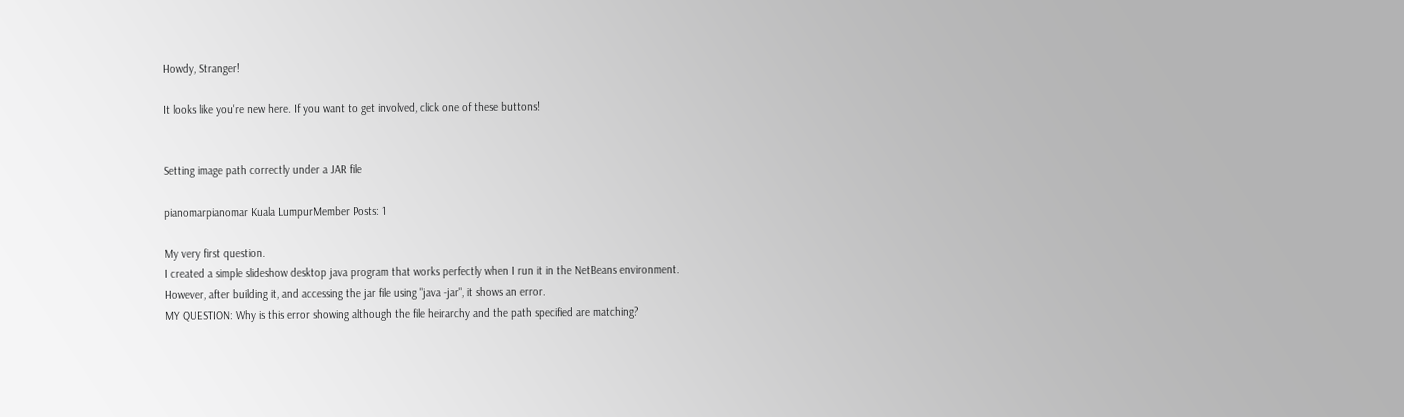Howdy, Stranger!

It looks like you're new here. If you want to get involved, click one of these buttons!


Setting image path correctly under a JAR file

pianomarpianomar Kuala LumpurMember Posts: 1

My very first question.
I created a simple slideshow desktop java program that works perfectly when I run it in the NetBeans environment.
However, after building it, and accessing the jar file using "java -jar", it shows an error.
MY QUESTION: Why is this error showing although the file heirarchy and the path specified are matching?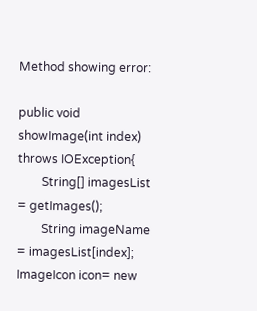Method showing error:

public void showImage(int index) throws IOException{
        String[] imagesList = getImages();
        String imageName = imagesList[index];
ImageIcon icon= new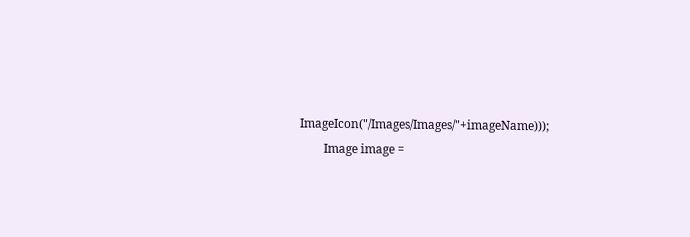ImageIcon("/Images/Images/"+imageName)));
        Image image =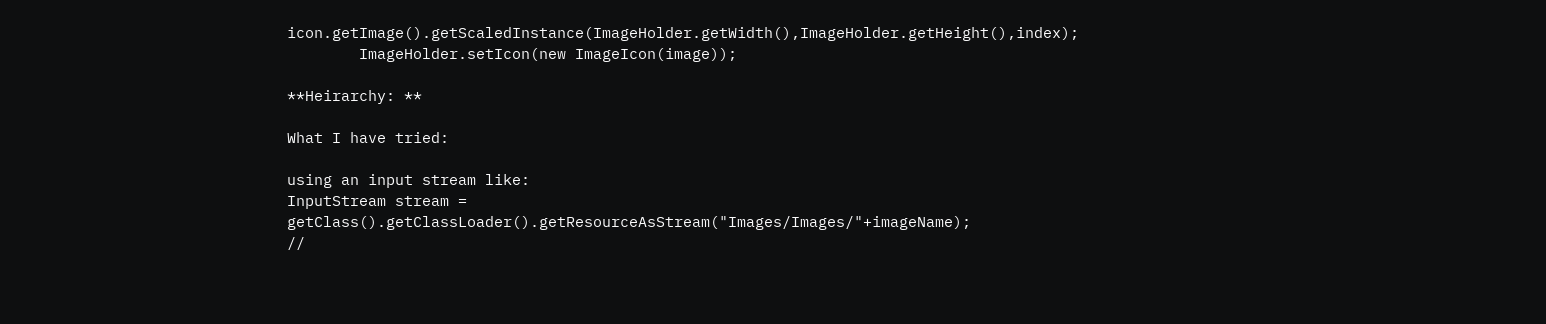icon.getImage().getScaledInstance(ImageHolder.getWidth(),ImageHolder.getHeight(),index);
        ImageHolder.setIcon(new ImageIcon(image));

**Heirarchy: **

What I have tried:

using an input stream like:
InputStream stream = getClass().getClassLoader().getResourceAsStream("Images/Images/"+imageName);
//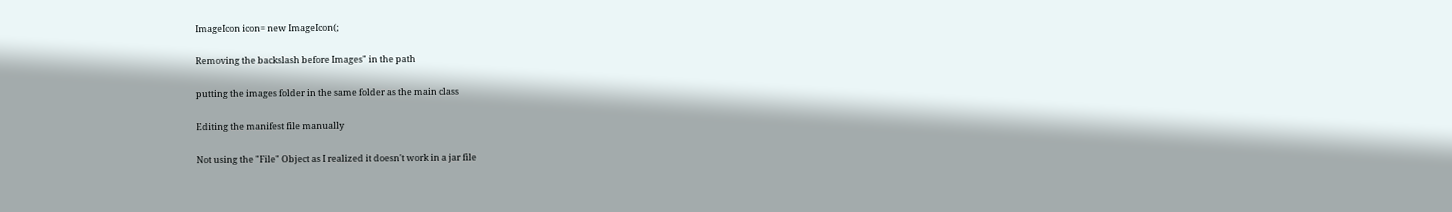ImageIcon icon= new ImageIcon(;

Removing the backslash before Images" in the path

putting the images folder in the same folder as the main class

Editing the manifest file manually

Not using the "File" Object as I realized it doesn't work in a jar file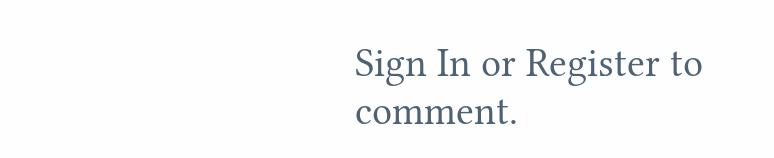Sign In or Register to comment.